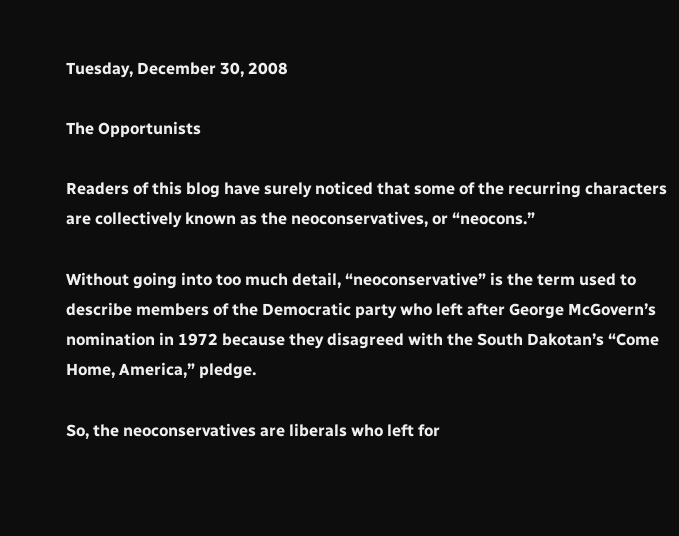Tuesday, December 30, 2008

The Opportunists

Readers of this blog have surely noticed that some of the recurring characters are collectively known as the neoconservatives, or “neocons.”

Without going into too much detail, “neoconservative” is the term used to describe members of the Democratic party who left after George McGovern’s nomination in 1972 because they disagreed with the South Dakotan’s “Come Home, America,” pledge.

So, the neoconservatives are liberals who left for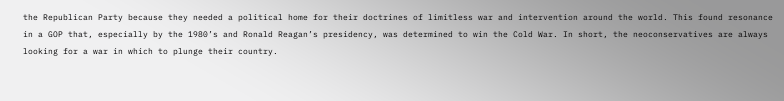the Republican Party because they needed a political home for their doctrines of limitless war and intervention around the world. This found resonance in a GOP that, especially by the 1980’s and Ronald Reagan’s presidency, was determined to win the Cold War. In short, the neoconservatives are always looking for a war in which to plunge their country.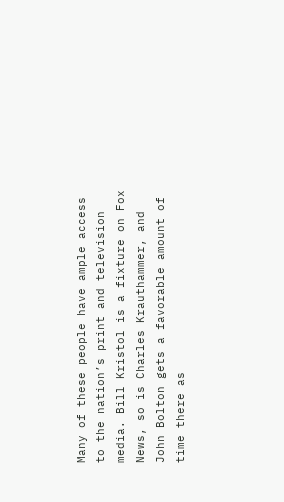Many of these people have ample access to the nation’s print and television media. Bill Kristol is a fixture on Fox News, so is Charles Krauthammer, and John Bolton gets a favorable amount of time there as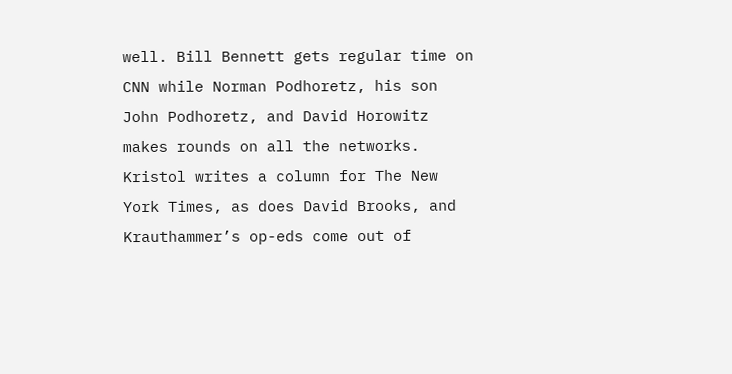well. Bill Bennett gets regular time on CNN while Norman Podhoretz, his son John Podhoretz, and David Horowitz makes rounds on all the networks. Kristol writes a column for The New York Times, as does David Brooks, and Krauthammer’s op-eds come out of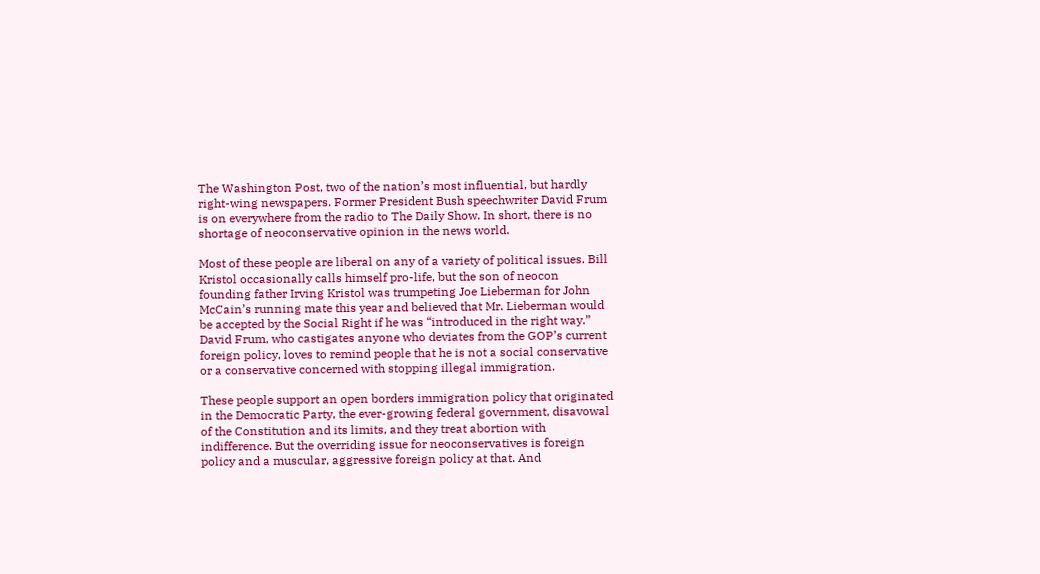The Washington Post, two of the nation’s most influential, but hardly right-wing newspapers. Former President Bush speechwriter David Frum is on everywhere from the radio to The Daily Show. In short, there is no shortage of neoconservative opinion in the news world.

Most of these people are liberal on any of a variety of political issues. Bill Kristol occasionally calls himself pro-life, but the son of neocon founding father Irving Kristol was trumpeting Joe Lieberman for John McCain’s running mate this year and believed that Mr. Lieberman would be accepted by the Social Right if he was “introduced in the right way.” David Frum, who castigates anyone who deviates from the GOP’s current foreign policy, loves to remind people that he is not a social conservative or a conservative concerned with stopping illegal immigration.

These people support an open borders immigration policy that originated in the Democratic Party, the ever-growing federal government, disavowal of the Constitution and its limits, and they treat abortion with indifference. But the overriding issue for neoconservatives is foreign policy and a muscular, aggressive foreign policy at that. And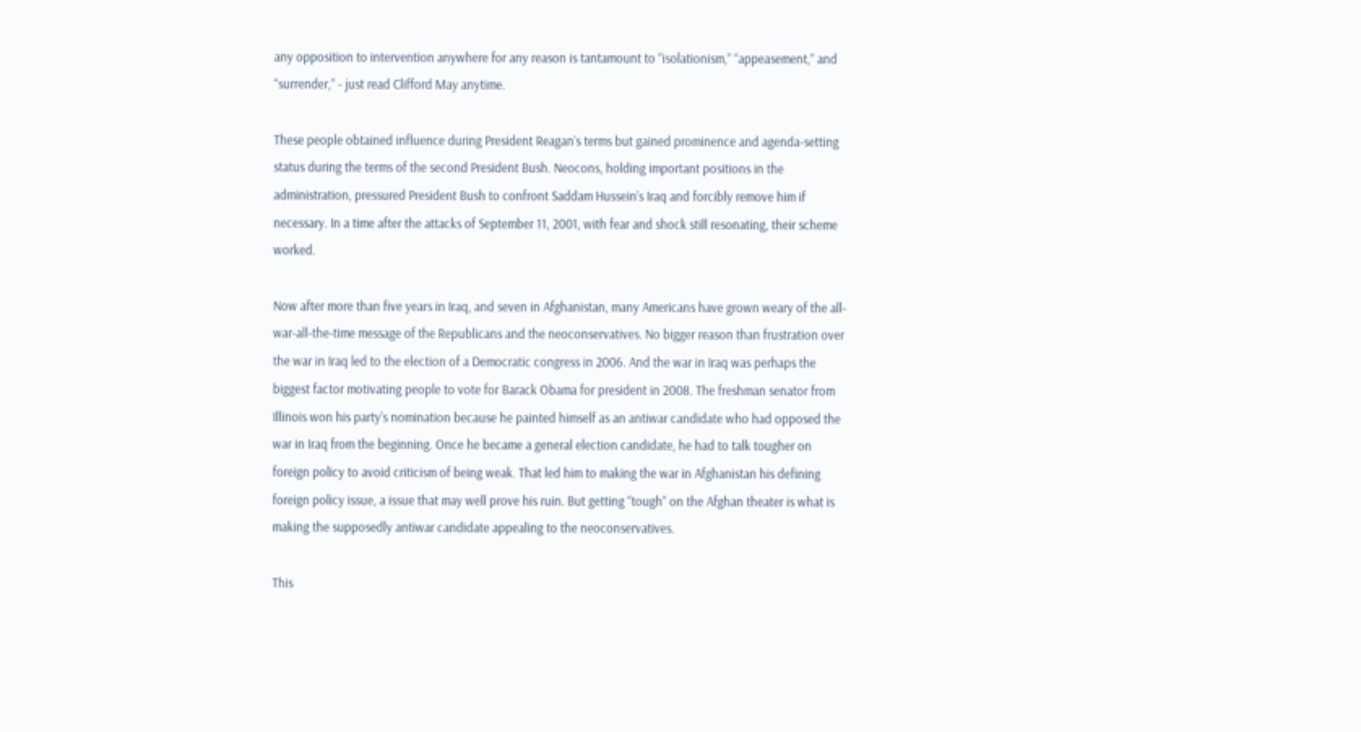any opposition to intervention anywhere for any reason is tantamount to “isolationism,” “appeasement,” and “surrender,” - just read Clifford May anytime.

These people obtained influence during President Reagan’s terms but gained prominence and agenda-setting status during the terms of the second President Bush. Neocons, holding important positions in the administration, pressured President Bush to confront Saddam Hussein’s Iraq and forcibly remove him if necessary. In a time after the attacks of September 11, 2001, with fear and shock still resonating, their scheme worked.

Now after more than five years in Iraq, and seven in Afghanistan, many Americans have grown weary of the all-war-all-the-time message of the Republicans and the neoconservatives. No bigger reason than frustration over the war in Iraq led to the election of a Democratic congress in 2006. And the war in Iraq was perhaps the biggest factor motivating people to vote for Barack Obama for president in 2008. The freshman senator from Illinois won his party’s nomination because he painted himself as an antiwar candidate who had opposed the war in Iraq from the beginning. Once he became a general election candidate, he had to talk tougher on foreign policy to avoid criticism of being weak. That led him to making the war in Afghanistan his defining foreign policy issue, a issue that may well prove his ruin. But getting “tough” on the Afghan theater is what is making the supposedly antiwar candidate appealing to the neoconservatives.

This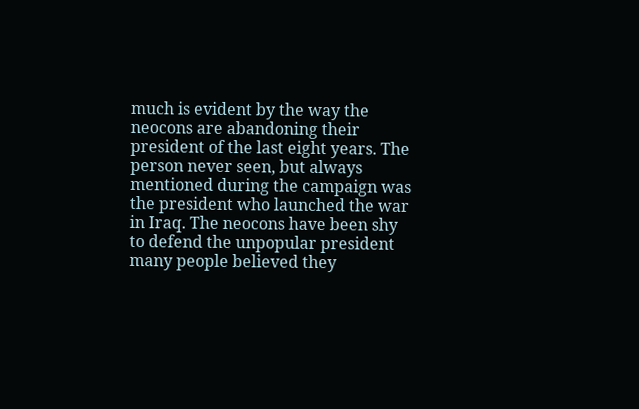much is evident by the way the neocons are abandoning their president of the last eight years. The person never seen, but always mentioned during the campaign was the president who launched the war in Iraq. The neocons have been shy to defend the unpopular president many people believed they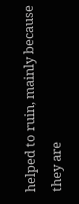helped to ruin, mainly because they are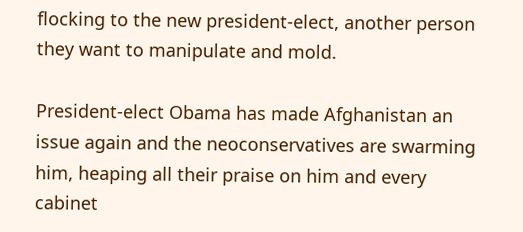flocking to the new president-elect, another person they want to manipulate and mold.

President-elect Obama has made Afghanistan an issue again and the neoconservatives are swarming him, heaping all their praise on him and every cabinet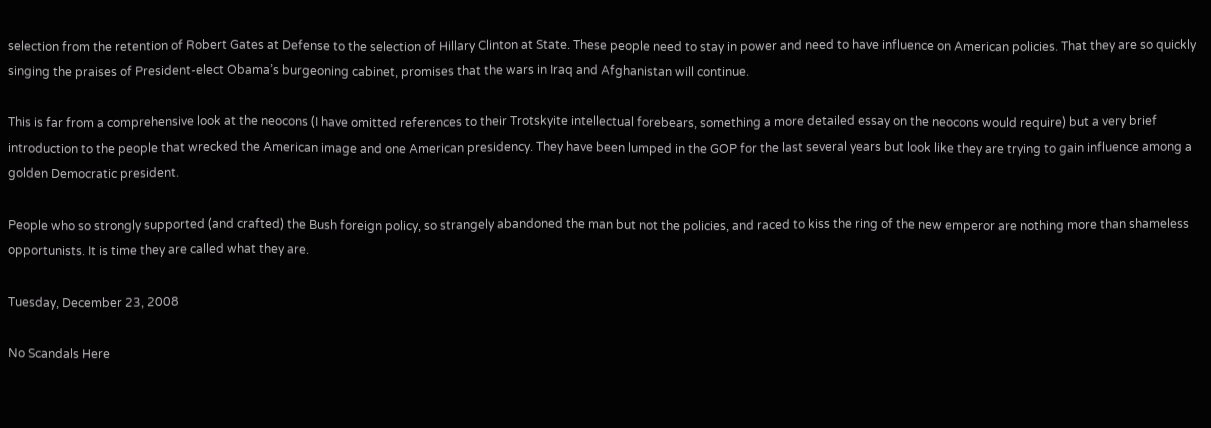selection from the retention of Robert Gates at Defense to the selection of Hillary Clinton at State. These people need to stay in power and need to have influence on American policies. That they are so quickly singing the praises of President-elect Obama’s burgeoning cabinet, promises that the wars in Iraq and Afghanistan will continue.

This is far from a comprehensive look at the neocons (I have omitted references to their Trotskyite intellectual forebears, something a more detailed essay on the neocons would require) but a very brief introduction to the people that wrecked the American image and one American presidency. They have been lumped in the GOP for the last several years but look like they are trying to gain influence among a golden Democratic president.

People who so strongly supported (and crafted) the Bush foreign policy, so strangely abandoned the man but not the policies, and raced to kiss the ring of the new emperor are nothing more than shameless opportunists. It is time they are called what they are.

Tuesday, December 23, 2008

No Scandals Here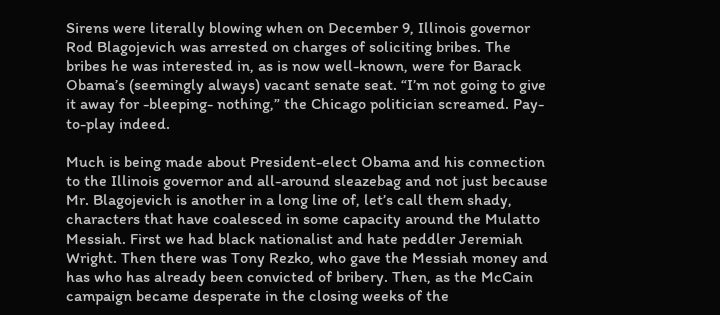Sirens were literally blowing when on December 9, Illinois governor Rod Blagojevich was arrested on charges of soliciting bribes. The bribes he was interested in, as is now well-known, were for Barack Obama’s (seemingly always) vacant senate seat. “I’m not going to give it away for -bleeping- nothing,” the Chicago politician screamed. Pay-to-play indeed.

Much is being made about President-elect Obama and his connection to the Illinois governor and all-around sleazebag and not just because Mr. Blagojevich is another in a long line of, let’s call them shady, characters that have coalesced in some capacity around the Mulatto Messiah. First we had black nationalist and hate peddler Jeremiah Wright. Then there was Tony Rezko, who gave the Messiah money and has who has already been convicted of bribery. Then, as the McCain campaign became desperate in the closing weeks of the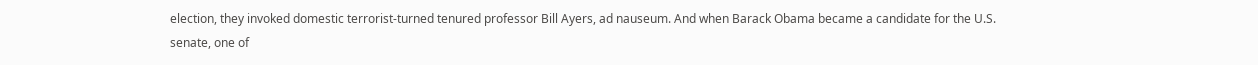election, they invoked domestic terrorist-turned tenured professor Bill Ayers, ad nauseum. And when Barack Obama became a candidate for the U.S. senate, one of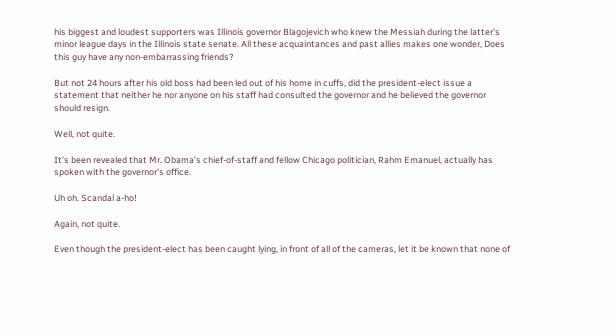his biggest and loudest supporters was Illinois governor Blagojevich who knew the Messiah during the latter's minor league days in the Illinois state senate. All these acquaintances and past allies makes one wonder, Does this guy have any non-embarrassing friends?

But not 24 hours after his old boss had been led out of his home in cuffs, did the president-elect issue a statement that neither he nor anyone on his staff had consulted the governor and he believed the governor should resign.

Well, not quite.

It’s been revealed that Mr. Obama’s chief-of-staff and fellow Chicago politician, Rahm Emanuel, actually has spoken with the governor’s office.

Uh oh. Scandal a-ho!

Again, not quite.

Even though the president-elect has been caught lying, in front of all of the cameras, let it be known that none of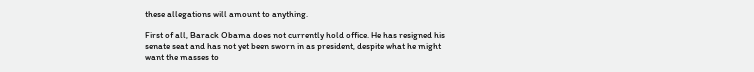these allegations will amount to anything.

First of all, Barack Obama does not currently hold office. He has resigned his senate seat and has not yet been sworn in as president, despite what he might want the masses to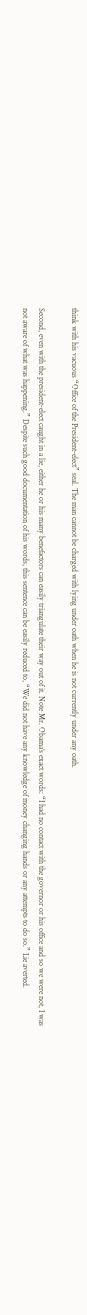think with his vacuous “Office of the President-elect” seal. The man cannot be charged with lying under oath when he is not currently under any oath.

Second, even with the president-elect caught in a lie, either he or his many benefactors can easily triangulate their way out of it. Note Mr. Obama’s exact words: “I had no contact with the governor or his office and so we were not, I was not aware of what was happening.” Despite such good documentation of his words, this sentence can be easily reduced to, “We did not have any knowledge of money changing hands or any attempts to do so.” Lie averted.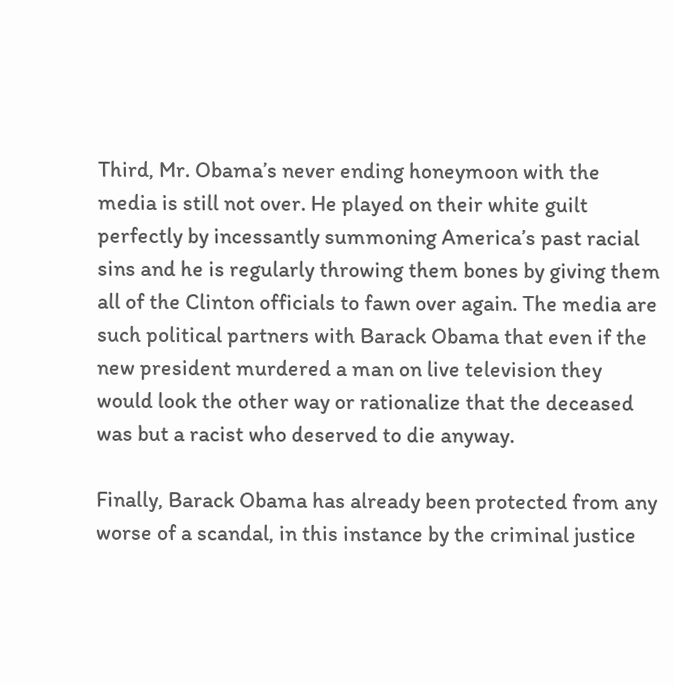Third, Mr. Obama’s never ending honeymoon with the media is still not over. He played on their white guilt perfectly by incessantly summoning America’s past racial sins and he is regularly throwing them bones by giving them all of the Clinton officials to fawn over again. The media are such political partners with Barack Obama that even if the new president murdered a man on live television they would look the other way or rationalize that the deceased was but a racist who deserved to die anyway.

Finally, Barack Obama has already been protected from any worse of a scandal, in this instance by the criminal justice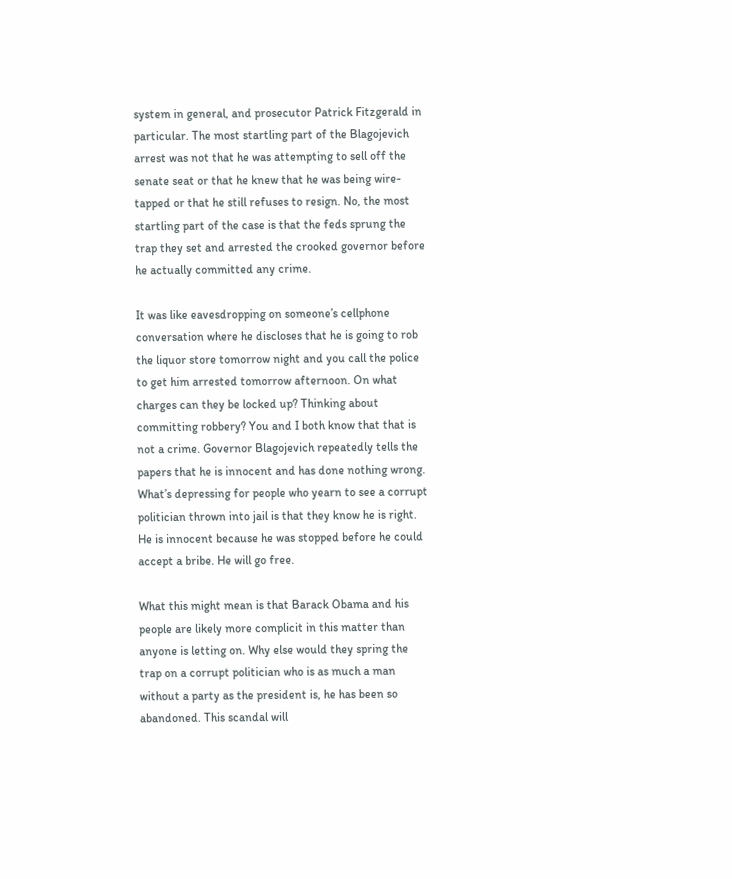system in general, and prosecutor Patrick Fitzgerald in particular. The most startling part of the Blagojevich arrest was not that he was attempting to sell off the senate seat or that he knew that he was being wire-tapped or that he still refuses to resign. No, the most startling part of the case is that the feds sprung the trap they set and arrested the crooked governor before he actually committed any crime.

It was like eavesdropping on someone’s cellphone conversation where he discloses that he is going to rob the liquor store tomorrow night and you call the police to get him arrested tomorrow afternoon. On what charges can they be locked up? Thinking about committing robbery? You and I both know that that is not a crime. Governor Blagojevich repeatedly tells the papers that he is innocent and has done nothing wrong. What’s depressing for people who yearn to see a corrupt politician thrown into jail is that they know he is right. He is innocent because he was stopped before he could accept a bribe. He will go free.

What this might mean is that Barack Obama and his people are likely more complicit in this matter than anyone is letting on. Why else would they spring the trap on a corrupt politician who is as much a man without a party as the president is, he has been so abandoned. This scandal will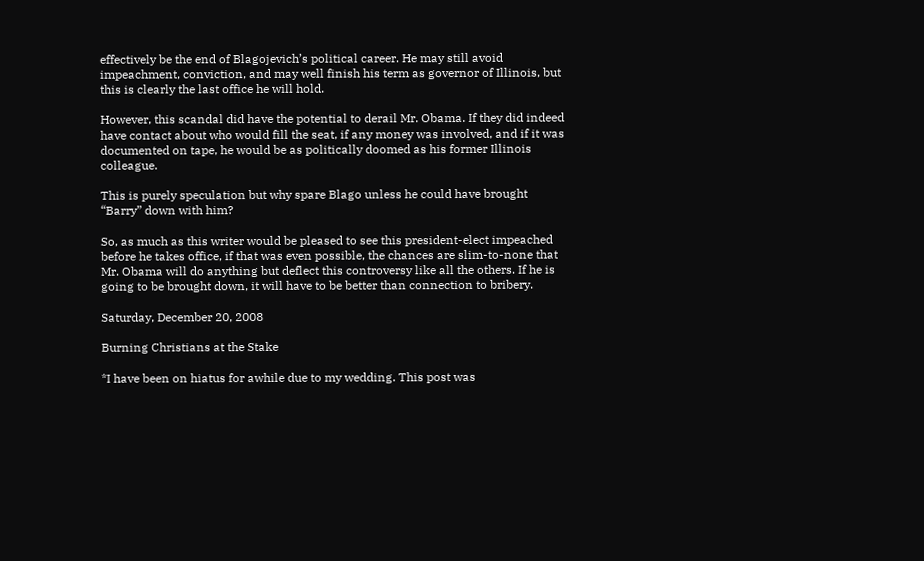effectively be the end of Blagojevich’s political career. He may still avoid impeachment, conviction, and may well finish his term as governor of Illinois, but this is clearly the last office he will hold.

However, this scandal did have the potential to derail Mr. Obama. If they did indeed have contact about who would fill the seat, if any money was involved, and if it was documented on tape, he would be as politically doomed as his former Illinois colleague.

This is purely speculation but why spare Blago unless he could have brought “Barry” down with him?

So, as much as this writer would be pleased to see this president-elect impeached before he takes office, if that was even possible, the chances are slim-to-none that Mr. Obama will do anything but deflect this controversy like all the others. If he is going to be brought down, it will have to be better than connection to bribery.

Saturday, December 20, 2008

Burning Christians at the Stake

*I have been on hiatus for awhile due to my wedding. This post was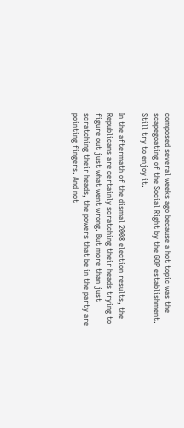composed several weeks ago because a hot topic was the scapegoating of the Social Right by the GOP establishment. Still try to enjoy it.

In the aftermath of the dismal 2008 election results, the Republicans are certainly scratching their heads trying to figure out just what went wrong. But more than just scratching their heads, the powers that be in the party are pointing fingers. And not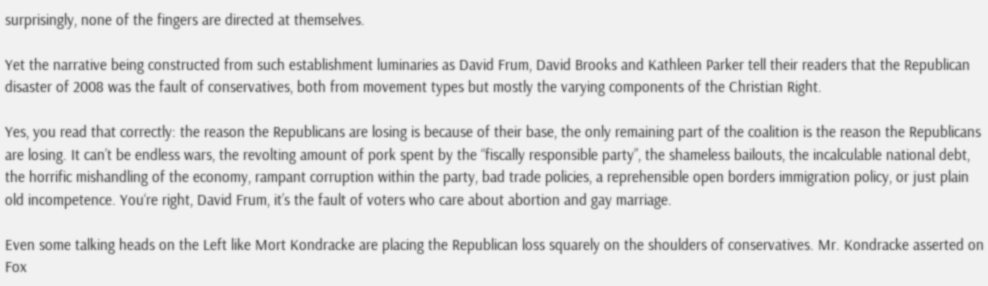surprisingly, none of the fingers are directed at themselves.

Yet the narrative being constructed from such establishment luminaries as David Frum, David Brooks and Kathleen Parker tell their readers that the Republican disaster of 2008 was the fault of conservatives, both from movement types but mostly the varying components of the Christian Right.

Yes, you read that correctly: the reason the Republicans are losing is because of their base, the only remaining part of the coalition is the reason the Republicans are losing. It can’t be endless wars, the revolting amount of pork spent by the “fiscally responsible party”, the shameless bailouts, the incalculable national debt, the horrific mishandling of the economy, rampant corruption within the party, bad trade policies, a reprehensible open borders immigration policy, or just plain old incompetence. You‘re right, David Frum, it’s the fault of voters who care about abortion and gay marriage.

Even some talking heads on the Left like Mort Kondracke are placing the Republican loss squarely on the shoulders of conservatives. Mr. Kondracke asserted on Fox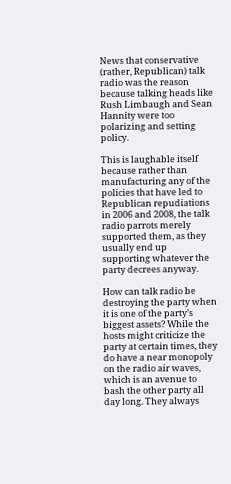News that conservative (rather, Republican) talk radio was the reason because talking heads like Rush Limbaugh and Sean Hannity were too polarizing and setting policy.

This is laughable itself because rather than manufacturing any of the policies that have led to Republican repudiations in 2006 and 2008, the talk radio parrots merely supported them, as they usually end up supporting whatever the party decrees anyway.

How can talk radio be destroying the party when it is one of the party’s biggest assets? While the hosts might criticize the party at certain times, they do have a near monopoly on the radio air waves, which is an avenue to bash the other party all day long. They always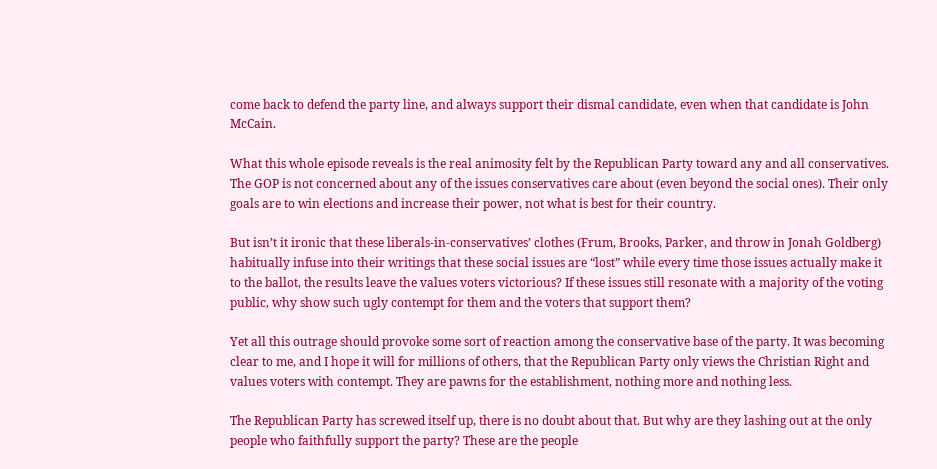come back to defend the party line, and always support their dismal candidate, even when that candidate is John McCain.

What this whole episode reveals is the real animosity felt by the Republican Party toward any and all conservatives. The GOP is not concerned about any of the issues conservatives care about (even beyond the social ones). Their only goals are to win elections and increase their power, not what is best for their country.

But isn’t it ironic that these liberals-in-conservatives’ clothes (Frum, Brooks, Parker, and throw in Jonah Goldberg) habitually infuse into their writings that these social issues are “lost” while every time those issues actually make it to the ballot, the results leave the values voters victorious? If these issues still resonate with a majority of the voting public, why show such ugly contempt for them and the voters that support them?

Yet all this outrage should provoke some sort of reaction among the conservative base of the party. It was becoming clear to me, and I hope it will for millions of others, that the Republican Party only views the Christian Right and values voters with contempt. They are pawns for the establishment, nothing more and nothing less.

The Republican Party has screwed itself up, there is no doubt about that. But why are they lashing out at the only people who faithfully support the party? These are the people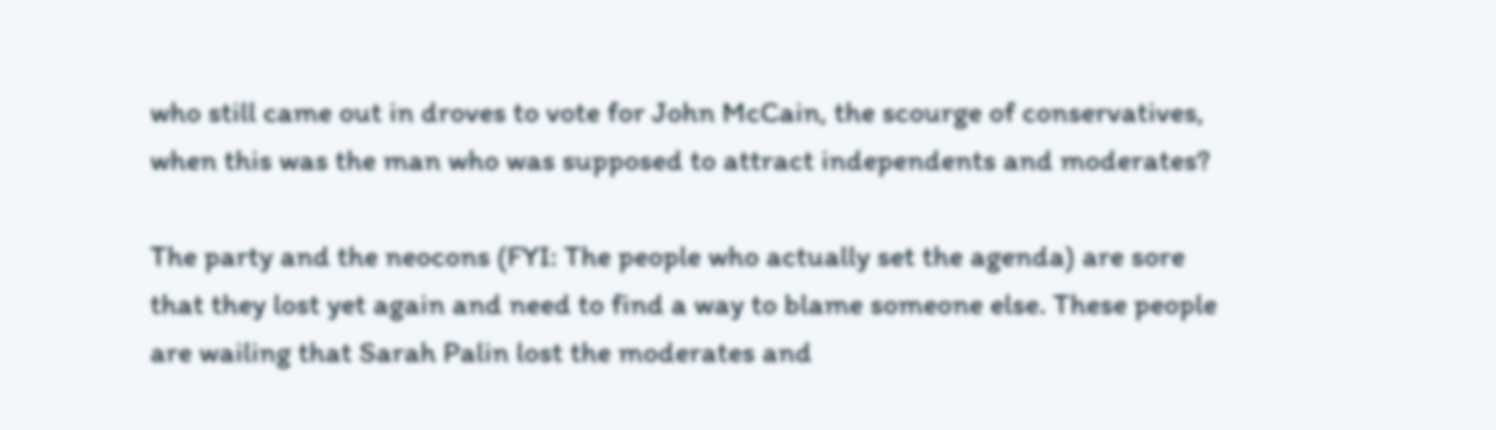who still came out in droves to vote for John McCain, the scourge of conservatives, when this was the man who was supposed to attract independents and moderates?

The party and the neocons (FYI: The people who actually set the agenda) are sore that they lost yet again and need to find a way to blame someone else. These people are wailing that Sarah Palin lost the moderates and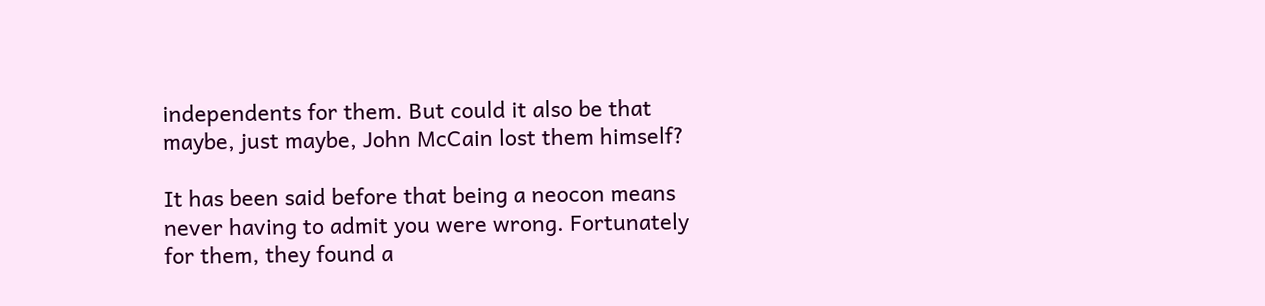independents for them. But could it also be that maybe, just maybe, John McCain lost them himself?

It has been said before that being a neocon means never having to admit you were wrong. Fortunately for them, they found a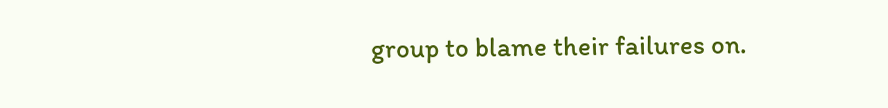group to blame their failures on.